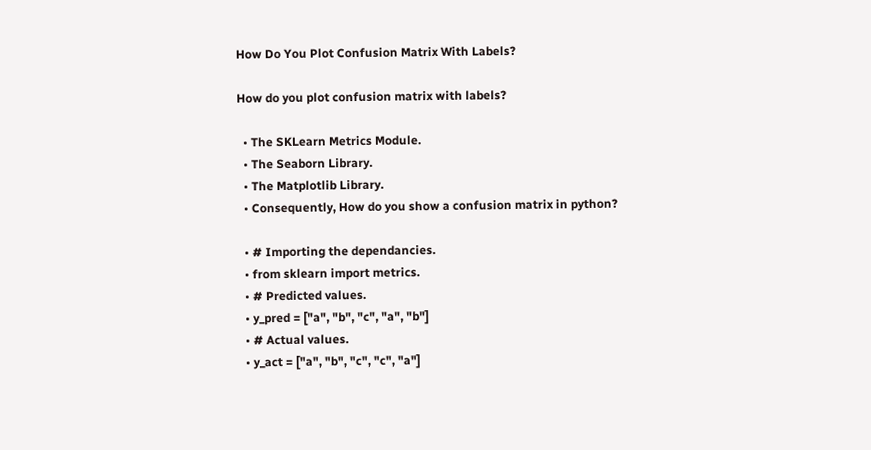How Do You Plot Confusion Matrix With Labels?

How do you plot confusion matrix with labels?

  • The SKLearn Metrics Module.
  • The Seaborn Library.
  • The Matplotlib Library.
  • Consequently, How do you show a confusion matrix in python?

  • # Importing the dependancies.
  • from sklearn import metrics.
  • # Predicted values.
  • y_pred = ["a", "b", "c", "a", "b"]
  • # Actual values.
  • y_act = ["a", "b", "c", "c", "a"]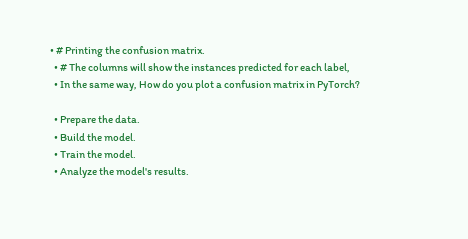• # Printing the confusion matrix.
  • # The columns will show the instances predicted for each label,
  • In the same way, How do you plot a confusion matrix in PyTorch?

  • Prepare the data.
  • Build the model.
  • Train the model.
  • Analyze the model's results.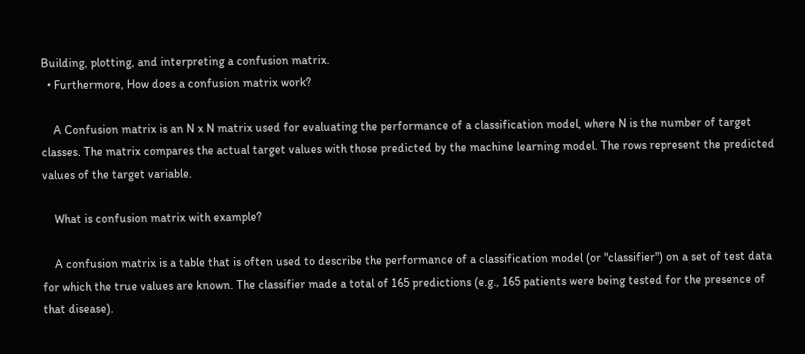Building, plotting, and interpreting a confusion matrix.
  • Furthermore, How does a confusion matrix work?

    A Confusion matrix is an N x N matrix used for evaluating the performance of a classification model, where N is the number of target classes. The matrix compares the actual target values with those predicted by the machine learning model. The rows represent the predicted values of the target variable.

    What is confusion matrix with example?

    A confusion matrix is a table that is often used to describe the performance of a classification model (or "classifier") on a set of test data for which the true values are known. The classifier made a total of 165 predictions (e.g., 165 patients were being tested for the presence of that disease).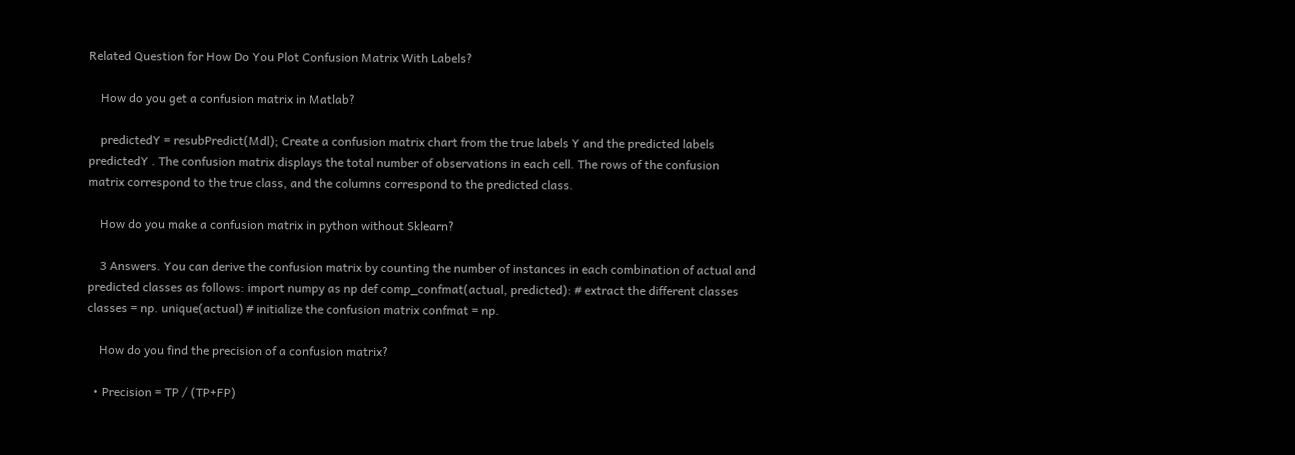Related Question for How Do You Plot Confusion Matrix With Labels?

    How do you get a confusion matrix in Matlab?

    predictedY = resubPredict(Mdl); Create a confusion matrix chart from the true labels Y and the predicted labels predictedY . The confusion matrix displays the total number of observations in each cell. The rows of the confusion matrix correspond to the true class, and the columns correspond to the predicted class.

    How do you make a confusion matrix in python without Sklearn?

    3 Answers. You can derive the confusion matrix by counting the number of instances in each combination of actual and predicted classes as follows: import numpy as np def comp_confmat(actual, predicted): # extract the different classes classes = np. unique(actual) # initialize the confusion matrix confmat = np.

    How do you find the precision of a confusion matrix?

  • Precision = TP / (TP+FP)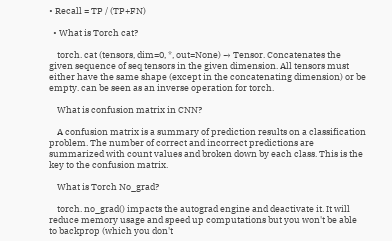• Recall = TP / (TP+FN)

  • What is Torch cat?

    torch. cat (tensors, dim=0, *, out=None) → Tensor. Concatenates the given sequence of seq tensors in the given dimension. All tensors must either have the same shape (except in the concatenating dimension) or be empty. can be seen as an inverse operation for torch.

    What is confusion matrix in CNN?

    A confusion matrix is a summary of prediction results on a classification problem. The number of correct and incorrect predictions are summarized with count values and broken down by each class. This is the key to the confusion matrix.

    What is Torch No_grad?

    torch. no_grad() impacts the autograd engine and deactivate it. It will reduce memory usage and speed up computations but you won't be able to backprop (which you don't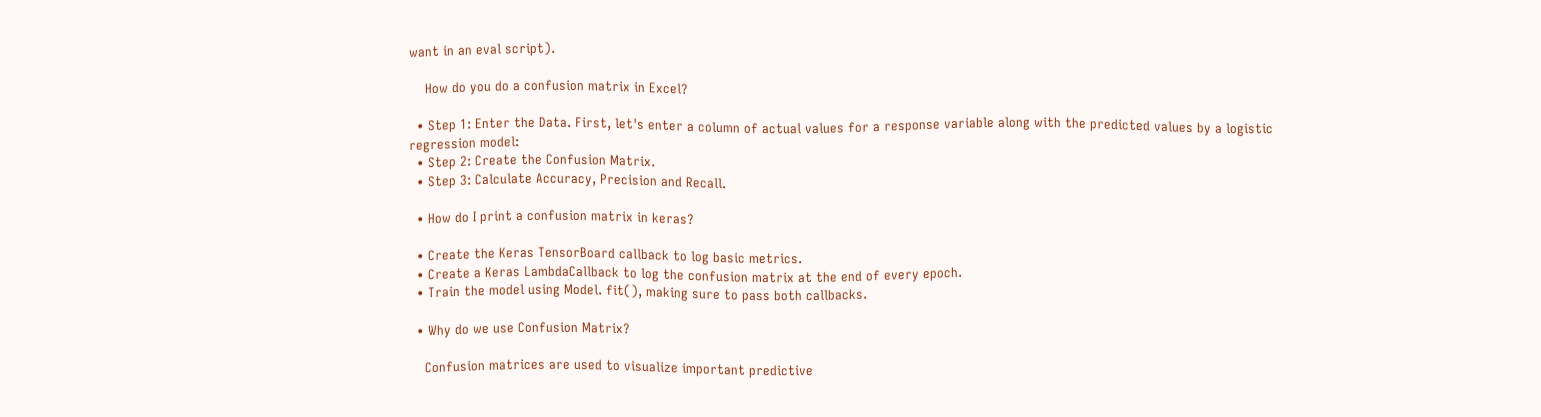want in an eval script).

    How do you do a confusion matrix in Excel?

  • Step 1: Enter the Data. First, let's enter a column of actual values for a response variable along with the predicted values by a logistic regression model:
  • Step 2: Create the Confusion Matrix.
  • Step 3: Calculate Accuracy, Precision and Recall.

  • How do I print a confusion matrix in keras?

  • Create the Keras TensorBoard callback to log basic metrics.
  • Create a Keras LambdaCallback to log the confusion matrix at the end of every epoch.
  • Train the model using Model. fit(), making sure to pass both callbacks.

  • Why do we use Confusion Matrix?

    Confusion matrices are used to visualize important predictive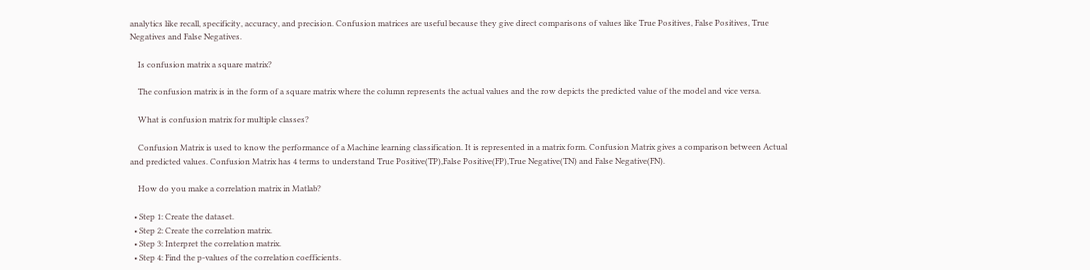analytics like recall, specificity, accuracy, and precision. Confusion matrices are useful because they give direct comparisons of values like True Positives, False Positives, True Negatives and False Negatives.

    Is confusion matrix a square matrix?

    The confusion matrix is in the form of a square matrix where the column represents the actual values and the row depicts the predicted value of the model and vice versa.

    What is confusion matrix for multiple classes?

    Confusion Matrix is used to know the performance of a Machine learning classification. It is represented in a matrix form. Confusion Matrix gives a comparison between Actual and predicted values. Confusion Matrix has 4 terms to understand True Positive(TP),False Positive(FP),True Negative(TN) and False Negative(FN).

    How do you make a correlation matrix in Matlab?

  • Step 1: Create the dataset.
  • Step 2: Create the correlation matrix.
  • Step 3: Interpret the correlation matrix.
  • Step 4: Find the p-values of the correlation coefficients.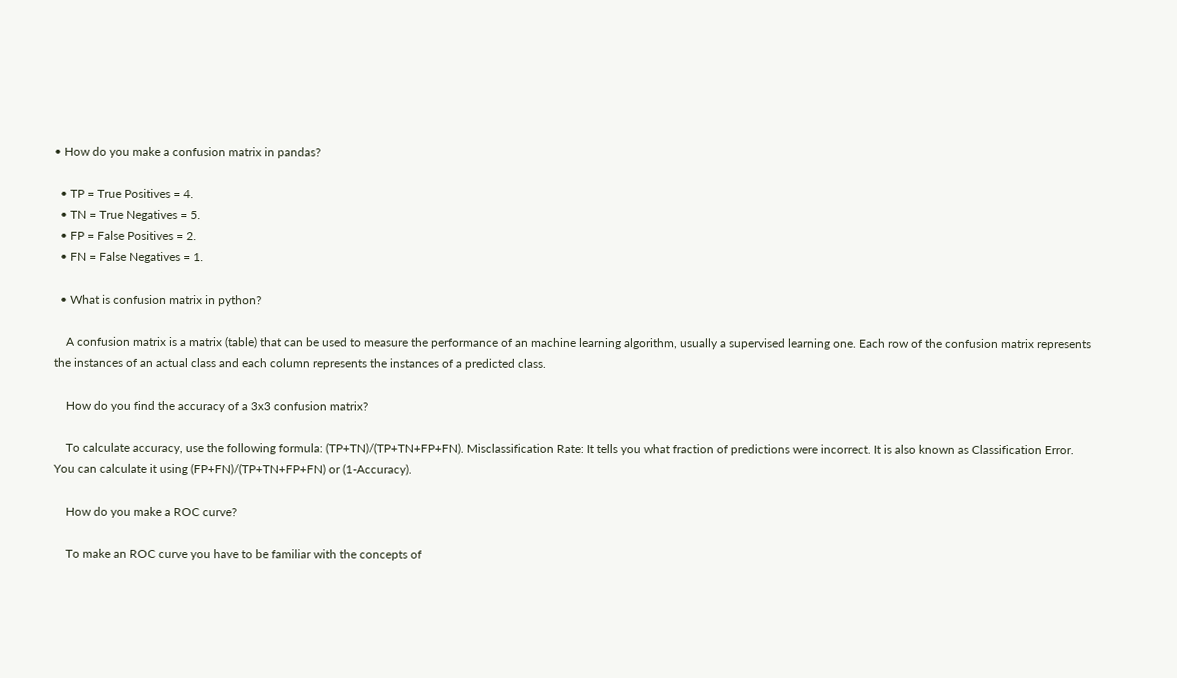• How do you make a confusion matrix in pandas?

  • TP = True Positives = 4.
  • TN = True Negatives = 5.
  • FP = False Positives = 2.
  • FN = False Negatives = 1.

  • What is confusion matrix in python?

    A confusion matrix is a matrix (table) that can be used to measure the performance of an machine learning algorithm, usually a supervised learning one. Each row of the confusion matrix represents the instances of an actual class and each column represents the instances of a predicted class.

    How do you find the accuracy of a 3x3 confusion matrix?

    To calculate accuracy, use the following formula: (TP+TN)/(TP+TN+FP+FN). Misclassification Rate: It tells you what fraction of predictions were incorrect. It is also known as Classification Error. You can calculate it using (FP+FN)/(TP+TN+FP+FN) or (1-Accuracy).

    How do you make a ROC curve?

    To make an ROC curve you have to be familiar with the concepts of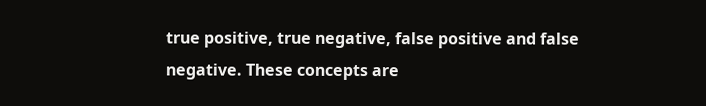true positive, true negative, false positive and false negative. These concepts are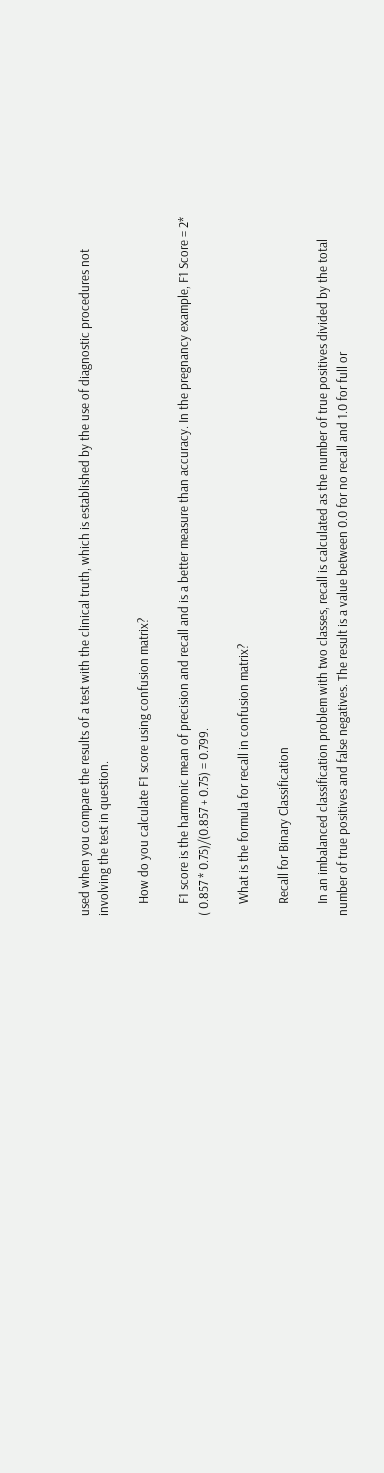used when you compare the results of a test with the clinical truth, which is established by the use of diagnostic procedures not involving the test in question.

    How do you calculate F1 score using confusion matrix?

    F1 score is the harmonic mean of precision and recall and is a better measure than accuracy. In the pregnancy example, F1 Score = 2* ( 0.857 * 0.75)/(0.857 + 0.75) = 0.799.

    What is the formula for recall in confusion matrix?

    Recall for Binary Classification

    In an imbalanced classification problem with two classes, recall is calculated as the number of true positives divided by the total number of true positives and false negatives. The result is a value between 0.0 for no recall and 1.0 for full or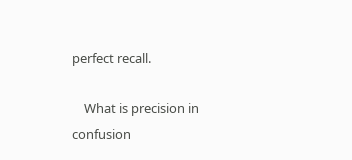perfect recall.

    What is precision in confusion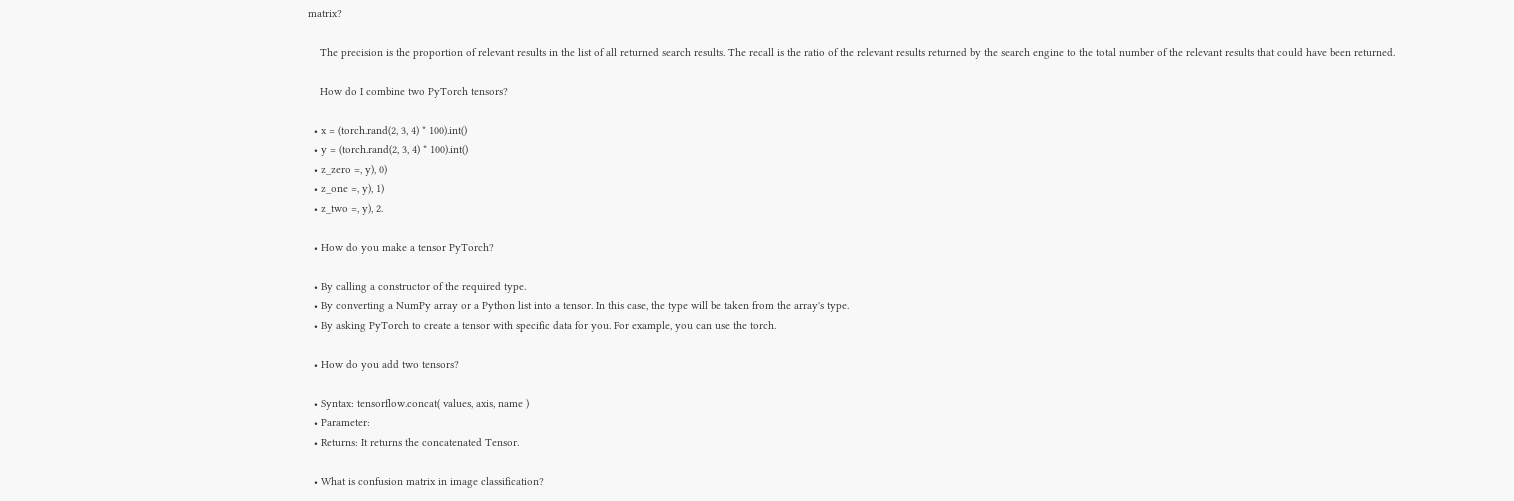matrix?

    The precision is the proportion of relevant results in the list of all returned search results. The recall is the ratio of the relevant results returned by the search engine to the total number of the relevant results that could have been returned.

    How do I combine two PyTorch tensors?

  • x = (torch.rand(2, 3, 4) * 100).int()
  • y = (torch.rand(2, 3, 4) * 100).int()
  • z_zero =, y), 0)
  • z_one =, y), 1)
  • z_two =, y), 2.

  • How do you make a tensor PyTorch?

  • By calling a constructor of the required type.
  • By converting a NumPy array or a Python list into a tensor. In this case, the type will be taken from the array's type.
  • By asking PyTorch to create a tensor with specific data for you. For example, you can use the torch.

  • How do you add two tensors?

  • Syntax: tensorflow.concat( values, axis, name )
  • Parameter:
  • Returns: It returns the concatenated Tensor.

  • What is confusion matrix in image classification?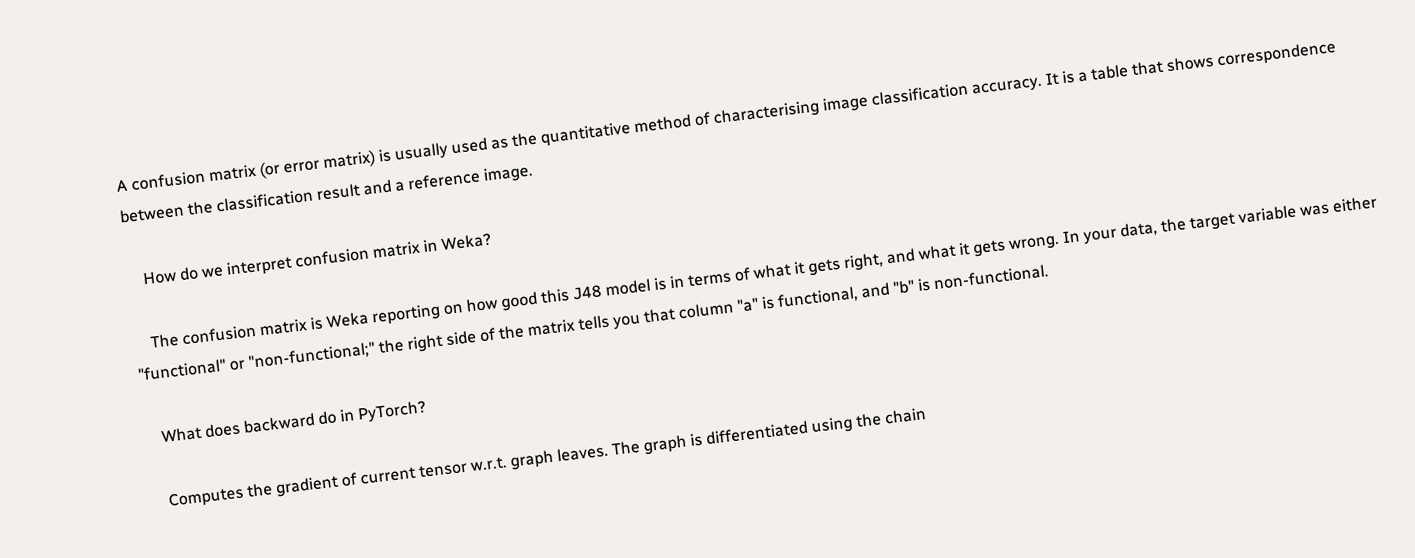A confusion matrix (or error matrix) is usually used as the quantitative method of characterising image classification accuracy. It is a table that shows correspondence between the classification result and a reference image.

    How do we interpret confusion matrix in Weka?

    The confusion matrix is Weka reporting on how good this J48 model is in terms of what it gets right, and what it gets wrong. In your data, the target variable was either "functional" or "non-functional;" the right side of the matrix tells you that column "a" is functional, and "b" is non-functional.

    What does backward do in PyTorch?

    Computes the gradient of current tensor w.r.t. graph leaves. The graph is differentiated using the chain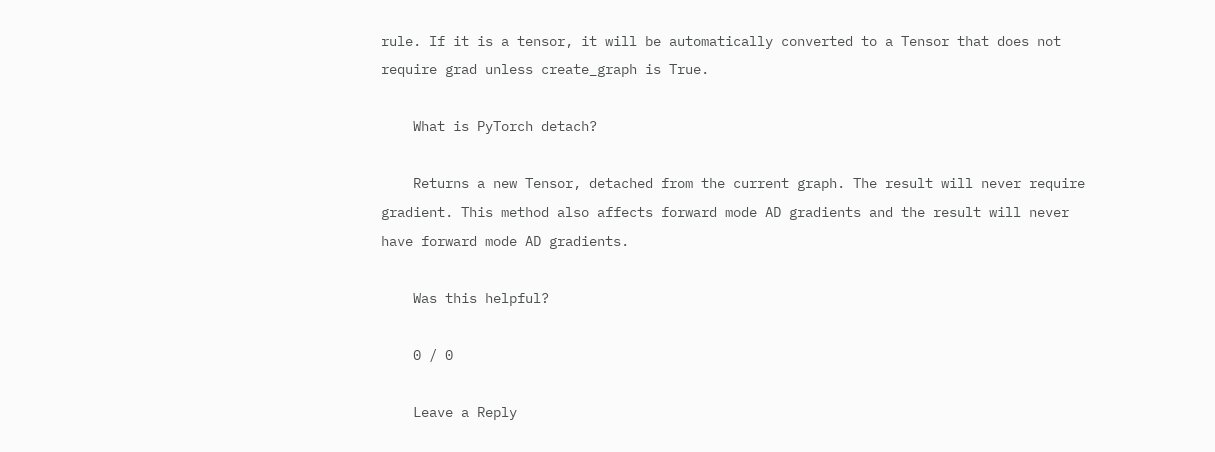rule. If it is a tensor, it will be automatically converted to a Tensor that does not require grad unless create_graph is True.

    What is PyTorch detach?

    Returns a new Tensor, detached from the current graph. The result will never require gradient. This method also affects forward mode AD gradients and the result will never have forward mode AD gradients.

    Was this helpful?

    0 / 0

    Leave a Reply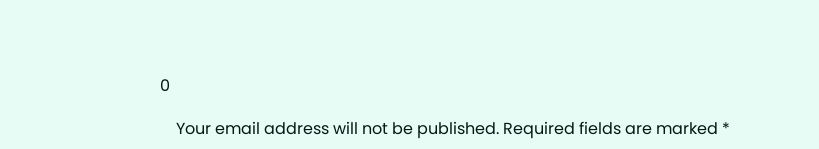0

    Your email address will not be published. Required fields are marked *